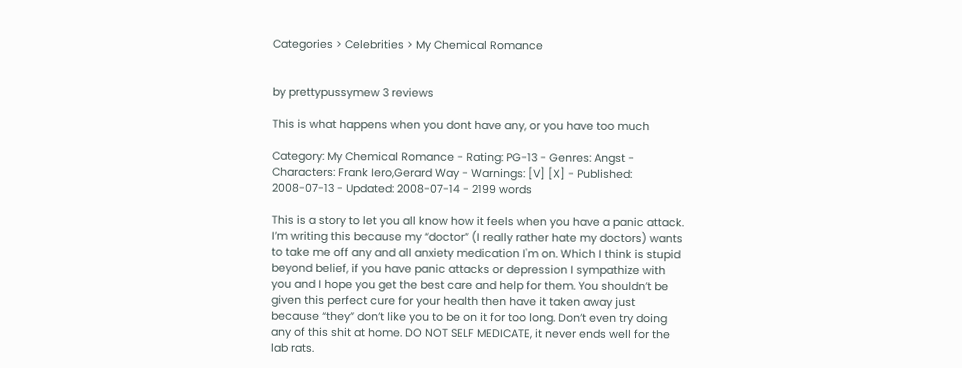Categories > Celebrities > My Chemical Romance


by prettypussymew 3 reviews

This is what happens when you dont have any, or you have too much

Category: My Chemical Romance - Rating: PG-13 - Genres: Angst - Characters: Frank Iero,Gerard Way - Warnings: [V] [X] - Published: 2008-07-13 - Updated: 2008-07-14 - 2199 words

This is a story to let you all know how it feels when you have a panic attack. I’m writing this because my “doctor” (I really rather hate my doctors) wants to take me off any and all anxiety medication I'm on. Which I think is stupid beyond belief, if you have panic attacks or depression I sympathize with you and I hope you get the best care and help for them. You shouldn’t be given this perfect cure for your health then have it taken away just because “they” don’t like you to be on it for too long. Don’t even try doing any of this shit at home. DO NOT SELF MEDICATE, it never ends well for the lab rats.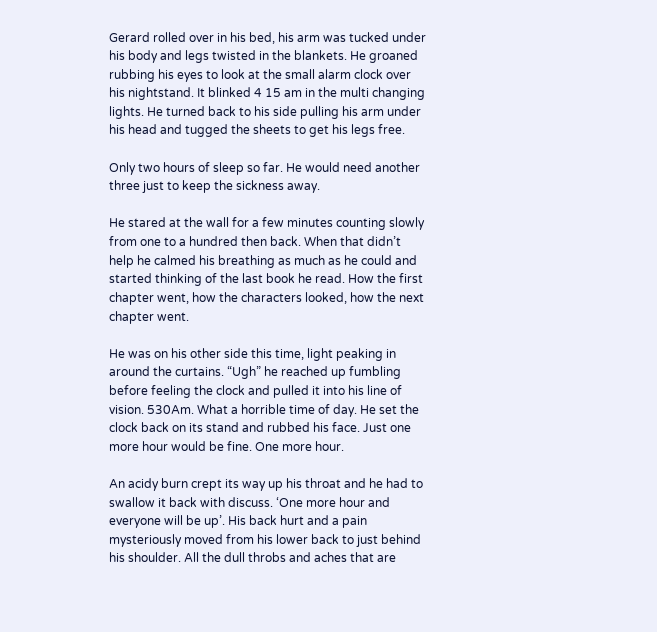Gerard rolled over in his bed, his arm was tucked under his body and legs twisted in the blankets. He groaned rubbing his eyes to look at the small alarm clock over his nightstand. It blinked 4 15 am in the multi changing lights. He turned back to his side pulling his arm under his head and tugged the sheets to get his legs free.

Only two hours of sleep so far. He would need another three just to keep the sickness away.

He stared at the wall for a few minutes counting slowly from one to a hundred then back. When that didn’t help he calmed his breathing as much as he could and started thinking of the last book he read. How the first chapter went, how the characters looked, how the next chapter went.

He was on his other side this time, light peaking in around the curtains. “Ugh” he reached up fumbling before feeling the clock and pulled it into his line of vision. 530Am. What a horrible time of day. He set the clock back on its stand and rubbed his face. Just one more hour would be fine. One more hour.

An acidy burn crept its way up his throat and he had to swallow it back with discuss. ‘One more hour and everyone will be up’. His back hurt and a pain mysteriously moved from his lower back to just behind his shoulder. All the dull throbs and aches that are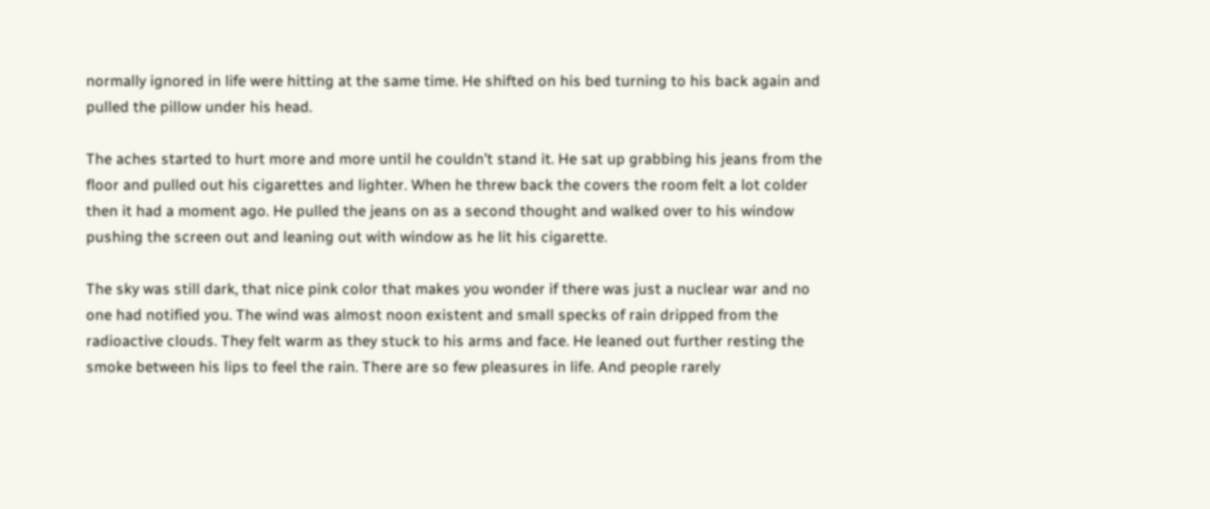normally ignored in life were hitting at the same time. He shifted on his bed turning to his back again and pulled the pillow under his head.

The aches started to hurt more and more until he couldn’t stand it. He sat up grabbing his jeans from the floor and pulled out his cigarettes and lighter. When he threw back the covers the room felt a lot colder then it had a moment ago. He pulled the jeans on as a second thought and walked over to his window pushing the screen out and leaning out with window as he lit his cigarette.

The sky was still dark, that nice pink color that makes you wonder if there was just a nuclear war and no one had notified you. The wind was almost noon existent and small specks of rain dripped from the radioactive clouds. They felt warm as they stuck to his arms and face. He leaned out further resting the smoke between his lips to feel the rain. There are so few pleasures in life. And people rarely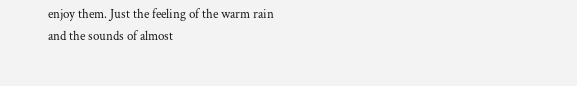enjoy them. Just the feeling of the warm rain and the sounds of almost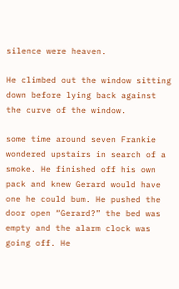silence were heaven.

He climbed out the window sitting down before lying back against the curve of the window.

some time around seven Frankie wondered upstairs in search of a smoke. He finished off his own pack and knew Gerard would have one he could bum. He pushed the door open “Gerard?” the bed was empty and the alarm clock was going off. He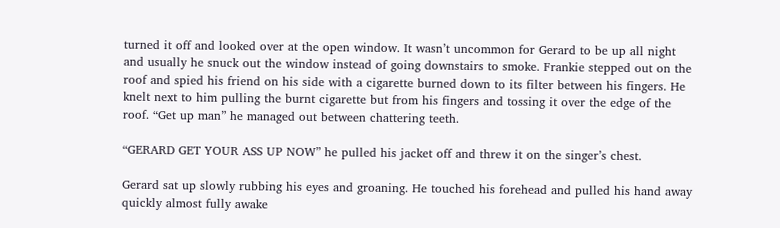turned it off and looked over at the open window. It wasn’t uncommon for Gerard to be up all night and usually he snuck out the window instead of going downstairs to smoke. Frankie stepped out on the roof and spied his friend on his side with a cigarette burned down to its filter between his fingers. He knelt next to him pulling the burnt cigarette but from his fingers and tossing it over the edge of the roof. “Get up man” he managed out between chattering teeth.

“GERARD GET YOUR ASS UP NOW” he pulled his jacket off and threw it on the singer’s chest.

Gerard sat up slowly rubbing his eyes and groaning. He touched his forehead and pulled his hand away quickly almost fully awake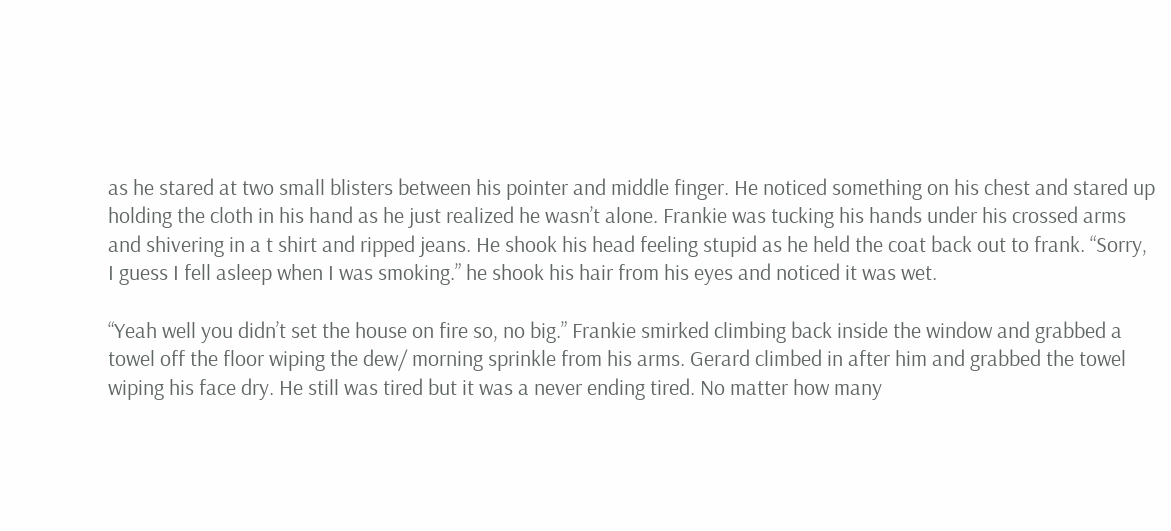as he stared at two small blisters between his pointer and middle finger. He noticed something on his chest and stared up holding the cloth in his hand as he just realized he wasn’t alone. Frankie was tucking his hands under his crossed arms and shivering in a t shirt and ripped jeans. He shook his head feeling stupid as he held the coat back out to frank. “Sorry, I guess I fell asleep when I was smoking.” he shook his hair from his eyes and noticed it was wet.

“Yeah well you didn’t set the house on fire so, no big.” Frankie smirked climbing back inside the window and grabbed a towel off the floor wiping the dew/ morning sprinkle from his arms. Gerard climbed in after him and grabbed the towel wiping his face dry. He still was tired but it was a never ending tired. No matter how many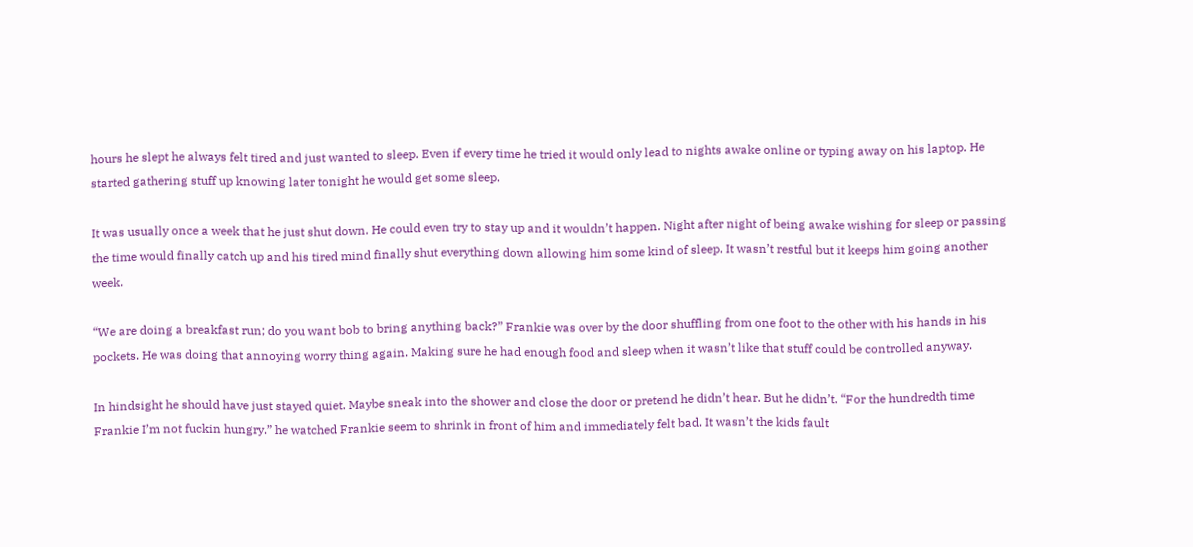hours he slept he always felt tired and just wanted to sleep. Even if every time he tried it would only lead to nights awake online or typing away on his laptop. He started gathering stuff up knowing later tonight he would get some sleep.

It was usually once a week that he just shut down. He could even try to stay up and it wouldn’t happen. Night after night of being awake wishing for sleep or passing the time would finally catch up and his tired mind finally shut everything down allowing him some kind of sleep. It wasn’t restful but it keeps him going another week.

“We are doing a breakfast run; do you want bob to bring anything back?” Frankie was over by the door shuffling from one foot to the other with his hands in his pockets. He was doing that annoying worry thing again. Making sure he had enough food and sleep when it wasn’t like that stuff could be controlled anyway.

In hindsight he should have just stayed quiet. Maybe sneak into the shower and close the door or pretend he didn’t hear. But he didn’t. “For the hundredth time Frankie I’m not fuckin hungry.” he watched Frankie seem to shrink in front of him and immediately felt bad. It wasn’t the kids fault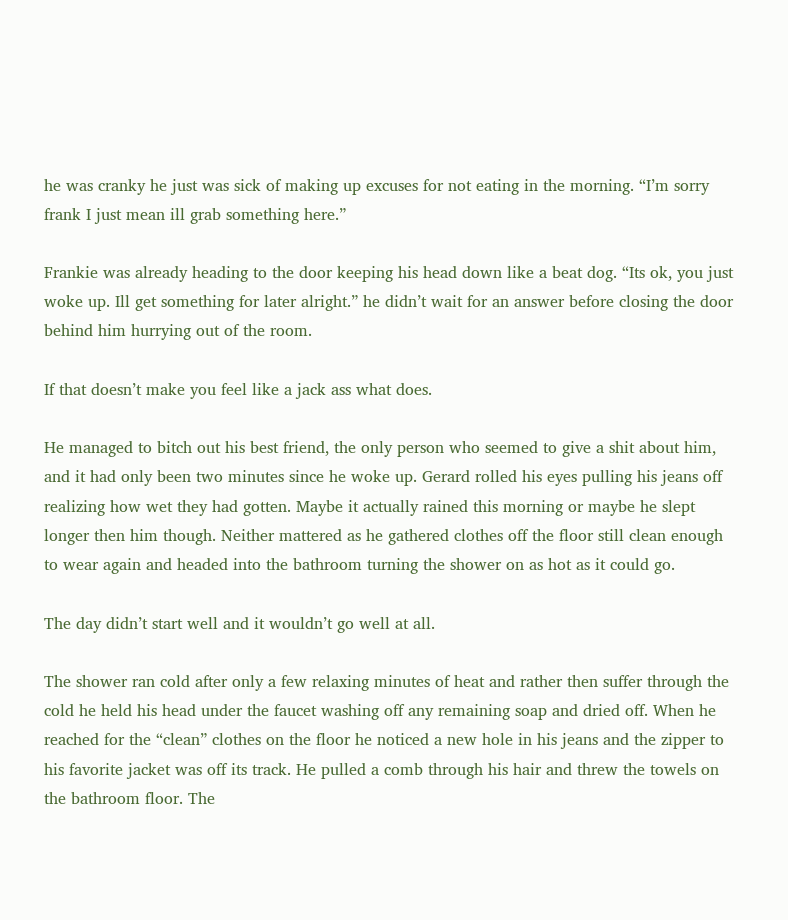he was cranky he just was sick of making up excuses for not eating in the morning. “I’m sorry frank I just mean ill grab something here.”

Frankie was already heading to the door keeping his head down like a beat dog. “Its ok, you just woke up. Ill get something for later alright.” he didn’t wait for an answer before closing the door behind him hurrying out of the room.

If that doesn’t make you feel like a jack ass what does.

He managed to bitch out his best friend, the only person who seemed to give a shit about him, and it had only been two minutes since he woke up. Gerard rolled his eyes pulling his jeans off realizing how wet they had gotten. Maybe it actually rained this morning or maybe he slept longer then him though. Neither mattered as he gathered clothes off the floor still clean enough to wear again and headed into the bathroom turning the shower on as hot as it could go.

The day didn’t start well and it wouldn’t go well at all.

The shower ran cold after only a few relaxing minutes of heat and rather then suffer through the cold he held his head under the faucet washing off any remaining soap and dried off. When he reached for the “clean” clothes on the floor he noticed a new hole in his jeans and the zipper to his favorite jacket was off its track. He pulled a comb through his hair and threw the towels on the bathroom floor. The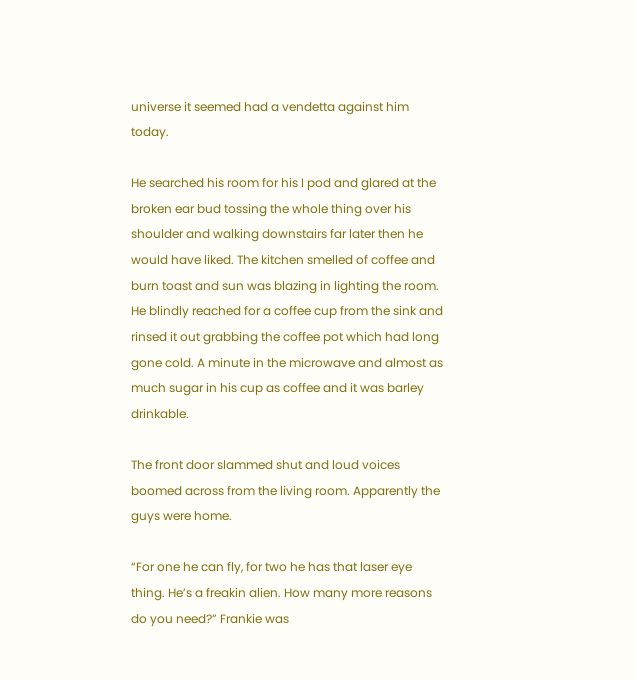universe it seemed had a vendetta against him today.

He searched his room for his I pod and glared at the broken ear bud tossing the whole thing over his shoulder and walking downstairs far later then he would have liked. The kitchen smelled of coffee and burn toast and sun was blazing in lighting the room. He blindly reached for a coffee cup from the sink and rinsed it out grabbing the coffee pot which had long gone cold. A minute in the microwave and almost as much sugar in his cup as coffee and it was barley drinkable.

The front door slammed shut and loud voices boomed across from the living room. Apparently the guys were home.

“For one he can fly, for two he has that laser eye thing. He’s a freakin alien. How many more reasons do you need?” Frankie was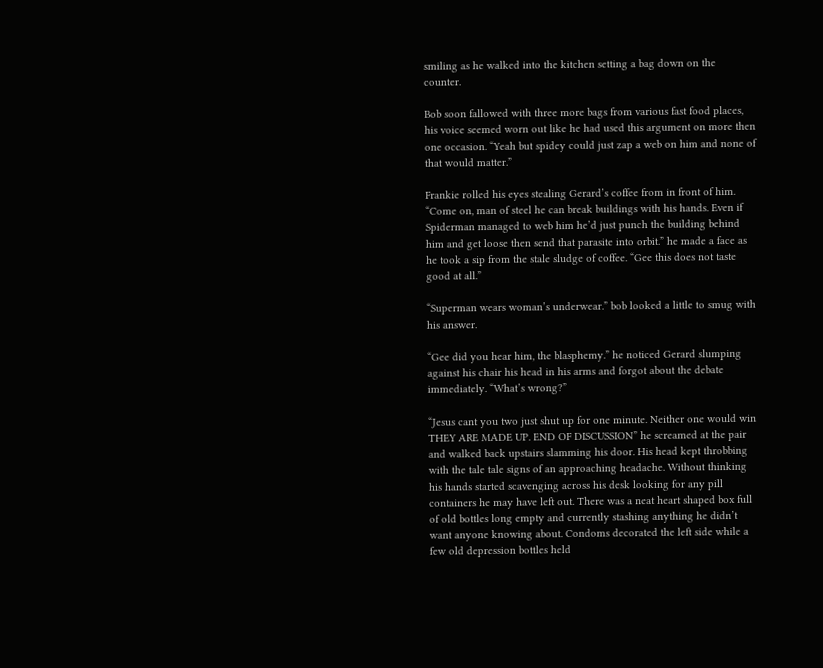smiling as he walked into the kitchen setting a bag down on the counter.

Bob soon fallowed with three more bags from various fast food places, his voice seemed worn out like he had used this argument on more then one occasion. “Yeah but spidey could just zap a web on him and none of that would matter.”

Frankie rolled his eyes stealing Gerard’s coffee from in front of him. “Come on, man of steel he can break buildings with his hands. Even if Spiderman managed to web him he’d just punch the building behind him and get loose then send that parasite into orbit.” he made a face as he took a sip from the stale sludge of coffee. “Gee this does not taste good at all.”

“Superman wears woman’s underwear.” bob looked a little to smug with his answer.

“Gee did you hear him, the blasphemy.” he noticed Gerard slumping against his chair his head in his arms and forgot about the debate immediately. “What’s wrong?”

“Jesus cant you two just shut up for one minute. Neither one would win THEY ARE MADE UP. END OF DISCUSSION” he screamed at the pair and walked back upstairs slamming his door. His head kept throbbing with the tale tale signs of an approaching headache. Without thinking his hands started scavenging across his desk looking for any pill containers he may have left out. There was a neat heart shaped box full of old bottles long empty and currently stashing anything he didn’t want anyone knowing about. Condoms decorated the left side while a few old depression bottles held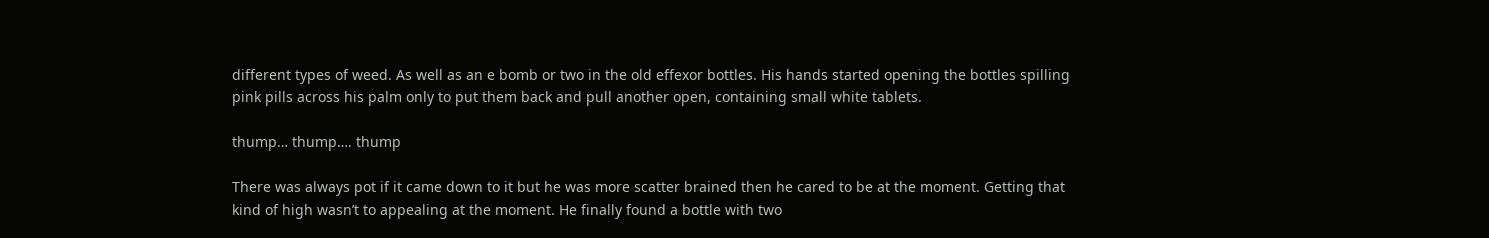different types of weed. As well as an e bomb or two in the old effexor bottles. His hands started opening the bottles spilling pink pills across his palm only to put them back and pull another open, containing small white tablets.

thump… thump…. thump

There was always pot if it came down to it but he was more scatter brained then he cared to be at the moment. Getting that kind of high wasn’t to appealing at the moment. He finally found a bottle with two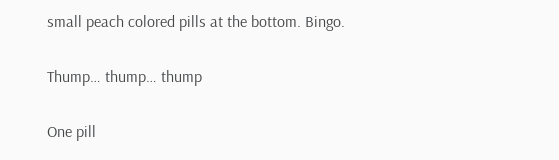small peach colored pills at the bottom. Bingo.

Thump… thump… thump

One pill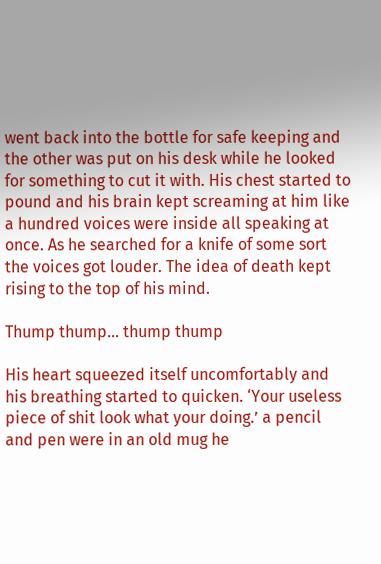went back into the bottle for safe keeping and the other was put on his desk while he looked for something to cut it with. His chest started to pound and his brain kept screaming at him like a hundred voices were inside all speaking at once. As he searched for a knife of some sort the voices got louder. The idea of death kept rising to the top of his mind.

Thump thump… thump thump

His heart squeezed itself uncomfortably and his breathing started to quicken. ‘Your useless piece of shit look what your doing.’ a pencil and pen were in an old mug he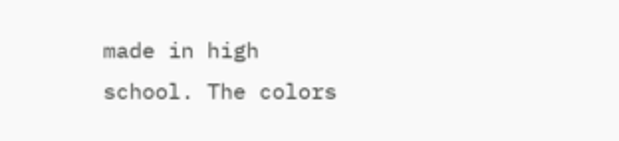made in high school. The colors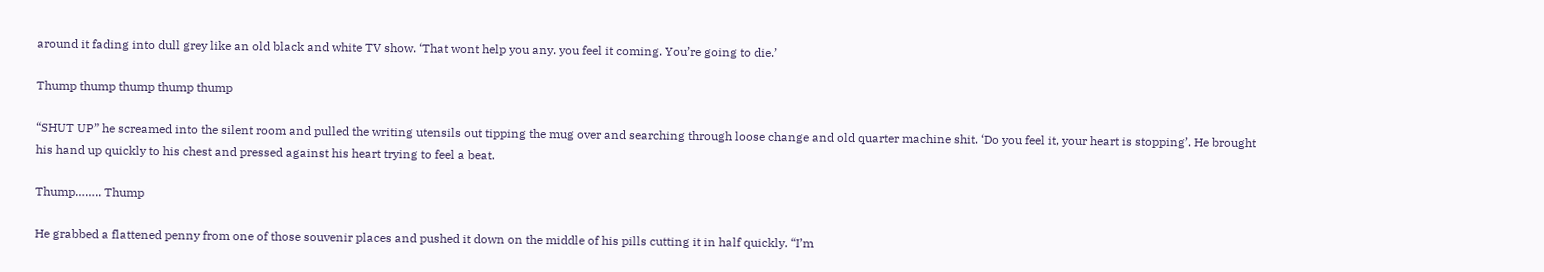around it fading into dull grey like an old black and white TV show. ‘That wont help you any. you feel it coming. You’re going to die.’

Thump thump thump thump thump

“SHUT UP” he screamed into the silent room and pulled the writing utensils out tipping the mug over and searching through loose change and old quarter machine shit. ‘Do you feel it, your heart is stopping’. He brought his hand up quickly to his chest and pressed against his heart trying to feel a beat.

Thump…….. Thump

He grabbed a flattened penny from one of those souvenir places and pushed it down on the middle of his pills cutting it in half quickly. “I’m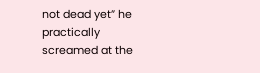not dead yet” he practically screamed at the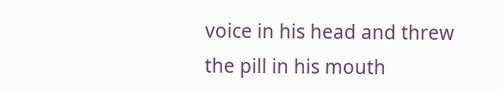voice in his head and threw the pill in his mouth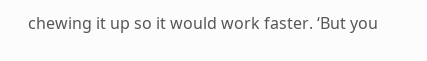chewing it up so it would work faster. ‘But you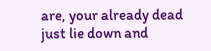are, your already dead just lie down and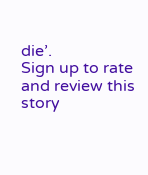die’.
Sign up to rate and review this story